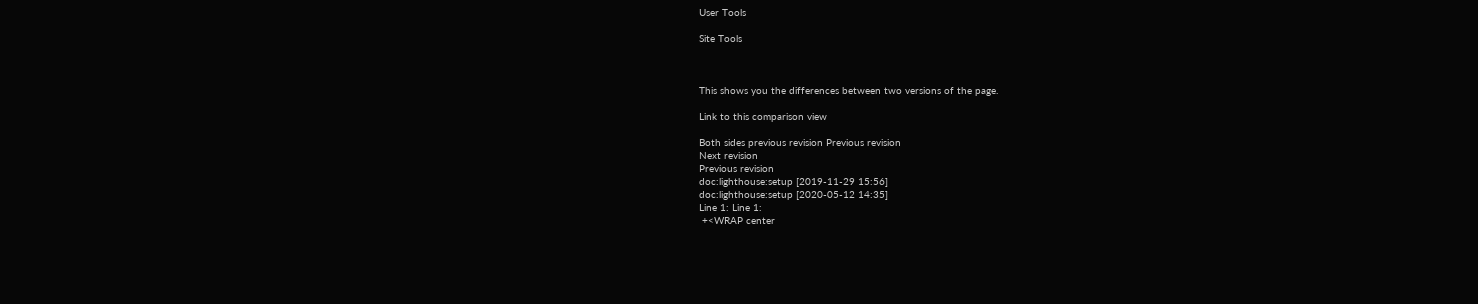User Tools

Site Tools



This shows you the differences between two versions of the page.

Link to this comparison view

Both sides previous revision Previous revision
Next revision
Previous revision
doc:lighthouse:setup [2019-11-29 15:56]
doc:lighthouse:setup [2020-05-12 14:35]
Line 1: Line 1:
 +<WRAP center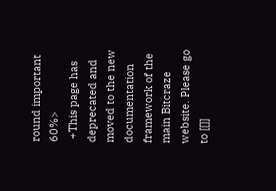round important 60%>
 +This page has deprecated and moved to the new documentation framework of the main Bitcraze website. Please go to [[]]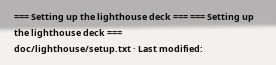=== Setting up the lighthouse deck === === Setting up the lighthouse deck ===
doc/lighthouse/setup.txt · Last modified: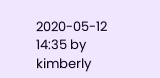2020-05-12 14:35 by kimberly